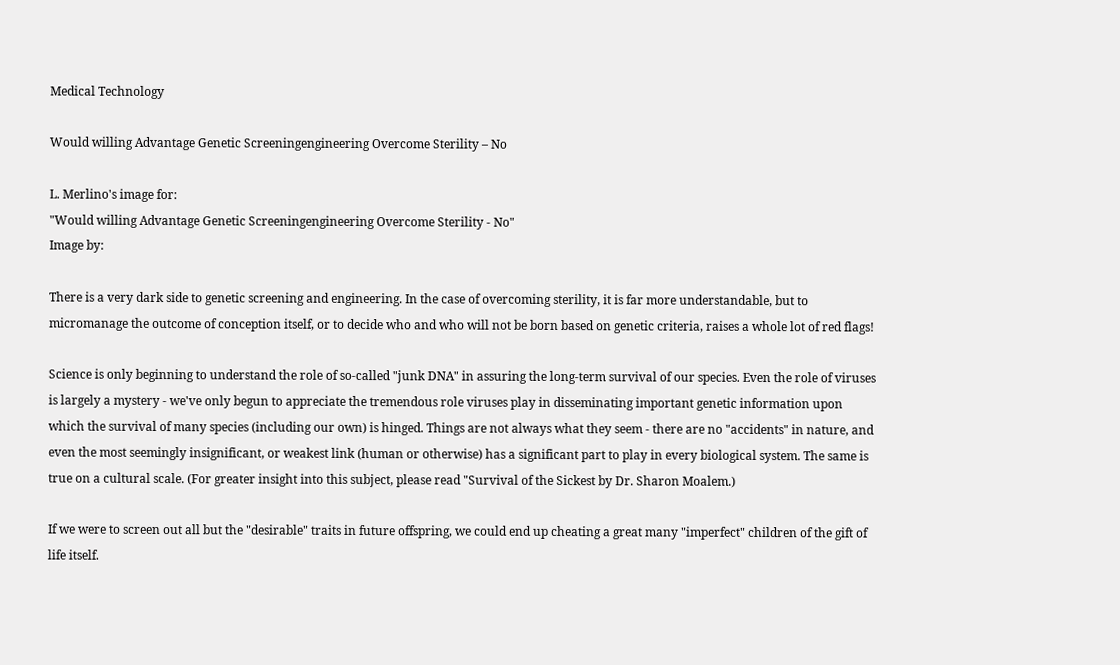Medical Technology

Would willing Advantage Genetic Screeningengineering Overcome Sterility – No

L. Merlino's image for:
"Would willing Advantage Genetic Screeningengineering Overcome Sterility - No"
Image by:

There is a very dark side to genetic screening and engineering. In the case of overcoming sterility, it is far more understandable, but to micromanage the outcome of conception itself, or to decide who and who will not be born based on genetic criteria, raises a whole lot of red flags!

Science is only beginning to understand the role of so-called "junk DNA" in assuring the long-term survival of our species. Even the role of viruses is largely a mystery - we've only begun to appreciate the tremendous role viruses play in disseminating important genetic information upon which the survival of many species (including our own) is hinged. Things are not always what they seem - there are no "accidents" in nature, and even the most seemingly insignificant, or weakest link (human or otherwise) has a significant part to play in every biological system. The same is true on a cultural scale. (For greater insight into this subject, please read "Survival of the Sickest by Dr. Sharon Moalem.)

If we were to screen out all but the "desirable" traits in future offspring, we could end up cheating a great many "imperfect" children of the gift of life itself.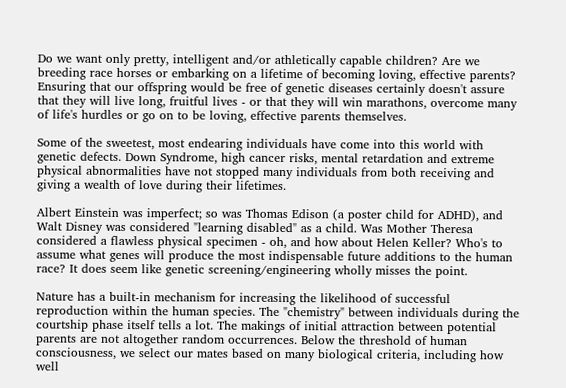Do we want only pretty, intelligent and/or athletically capable children? Are we breeding race horses or embarking on a lifetime of becoming loving, effective parents? Ensuring that our offspring would be free of genetic diseases certainly doesn't assure that they will live long, fruitful lives - or that they will win marathons, overcome many of life's hurdles or go on to be loving, effective parents themselves.

Some of the sweetest, most endearing individuals have come into this world with genetic defects. Down Syndrome, high cancer risks, mental retardation and extreme physical abnormalities have not stopped many individuals from both receiving and giving a wealth of love during their lifetimes.

Albert Einstein was imperfect; so was Thomas Edison (a poster child for ADHD), and Walt Disney was considered "learning disabled" as a child. Was Mother Theresa considered a flawless physical specimen - oh, and how about Helen Keller? Who's to assume what genes will produce the most indispensable future additions to the human race? It does seem like genetic screening/engineering wholly misses the point.

Nature has a built-in mechanism for increasing the likelihood of successful reproduction within the human species. The "chemistry" between individuals during the courtship phase itself tells a lot. The makings of initial attraction between potential parents are not altogether random occurrences. Below the threshold of human consciousness, we select our mates based on many biological criteria, including how well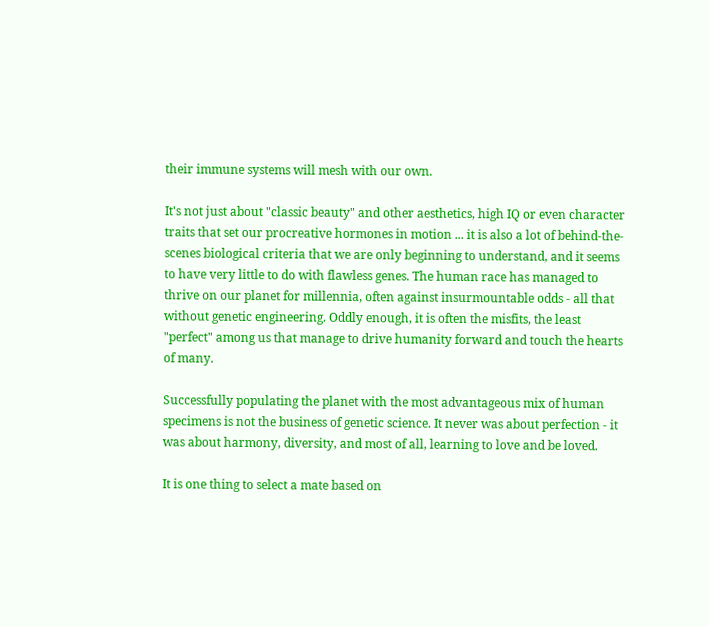their immune systems will mesh with our own.

It's not just about "classic beauty" and other aesthetics, high IQ or even character traits that set our procreative hormones in motion ... it is also a lot of behind-the-scenes biological criteria that we are only beginning to understand, and it seems to have very little to do with flawless genes. The human race has managed to thrive on our planet for millennia, often against insurmountable odds - all that without genetic engineering. Oddly enough, it is often the misfits, the least "perfect" among us that manage to drive humanity forward and touch the hearts of many.

Successfully populating the planet with the most advantageous mix of human specimens is not the business of genetic science. It never was about perfection - it was about harmony, diversity, and most of all, learning to love and be loved.

It is one thing to select a mate based on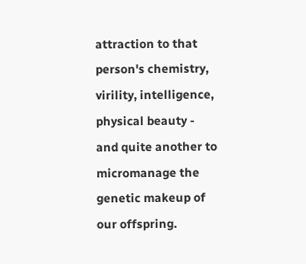attraction to that person's chemistry, virility, intelligence, physical beauty - and quite another to micromanage the genetic makeup of our offspring.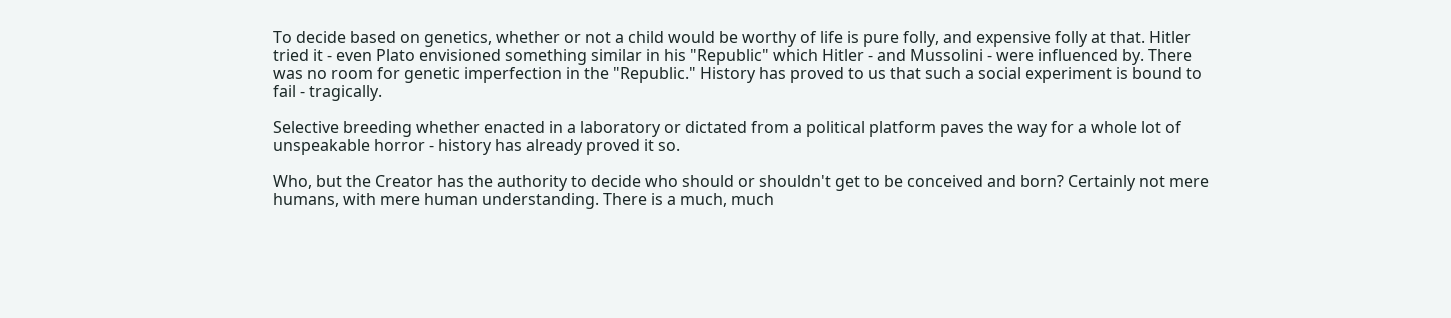To decide based on genetics, whether or not a child would be worthy of life is pure folly, and expensive folly at that. Hitler tried it - even Plato envisioned something similar in his "Republic" which Hitler - and Mussolini - were influenced by. There was no room for genetic imperfection in the "Republic." History has proved to us that such a social experiment is bound to fail - tragically.

Selective breeding whether enacted in a laboratory or dictated from a political platform paves the way for a whole lot of unspeakable horror - history has already proved it so.

Who, but the Creator has the authority to decide who should or shouldn't get to be conceived and born? Certainly not mere humans, with mere human understanding. There is a much, much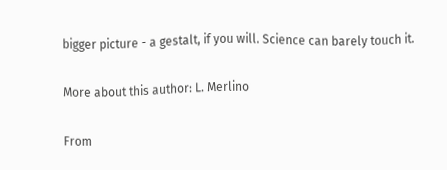bigger picture - a gestalt, if you will. Science can barely touch it.

More about this author: L. Merlino

From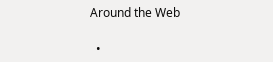Around the Web

  •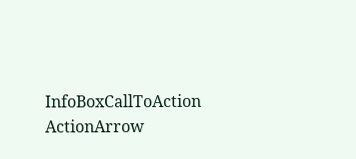InfoBoxCallToAction ActionArrow